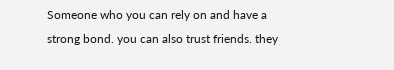Someone who you can rely on and have a strong bond. you can also trust friends. they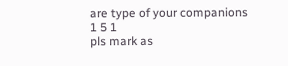are type of your companions
1 5 1
pls mark as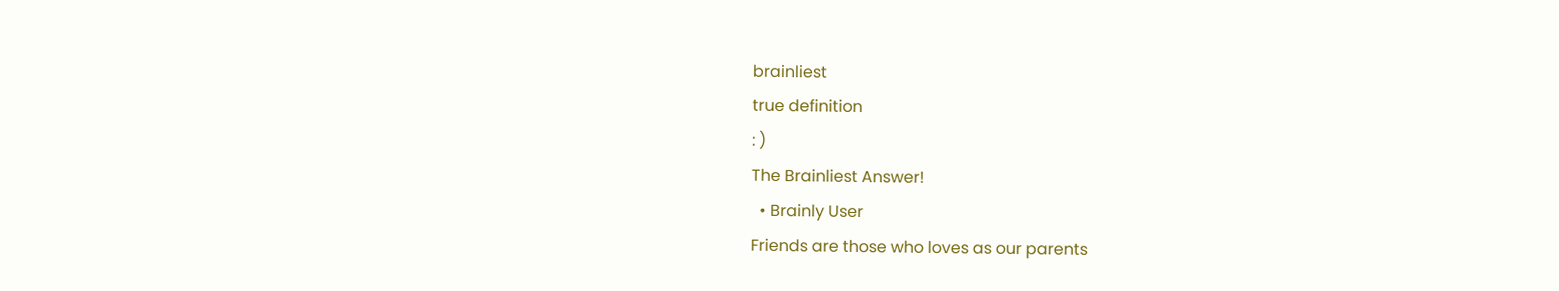brainliest
true definition
: )
The Brainliest Answer!
  • Brainly User
Friends are those who loves as our parents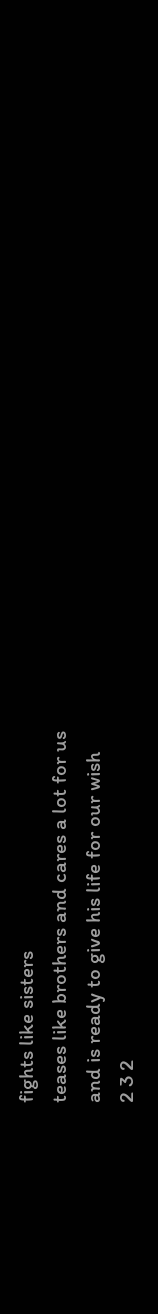fights like sisters
teases like brothers and cares a lot for us
and is ready to give his life for our wish
2 3 2